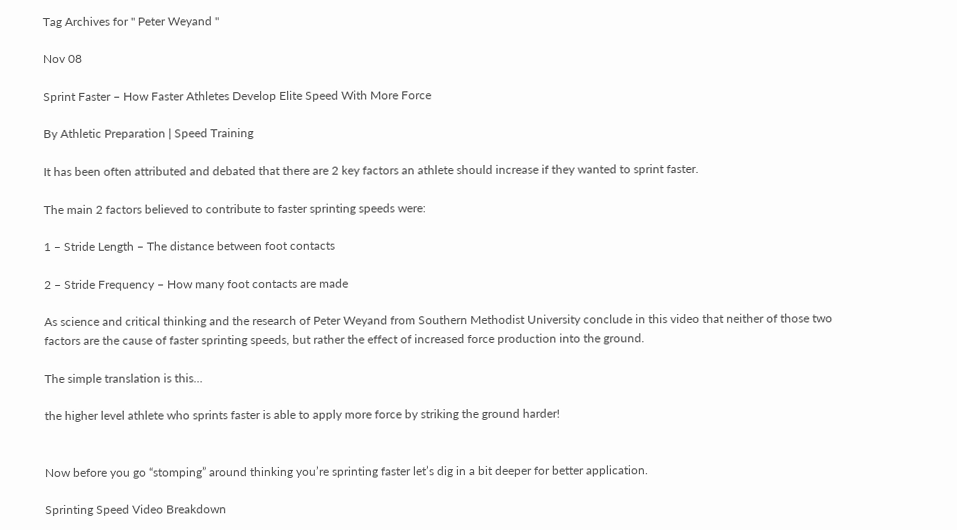Tag Archives for " Peter Weyand "

Nov 08

Sprint Faster – How Faster Athletes Develop Elite Speed With More Force

By Athletic Preparation | Speed Training

It has been often attributed and debated that there are 2 key factors an athlete should increase if they wanted to sprint faster.

The main 2 factors believed to contribute to faster sprinting speeds were:

1 – Stride Length – The distance between foot contacts

2 – Stride Frequency – How many foot contacts are made

As science and critical thinking and the research of Peter Weyand from Southern Methodist University conclude in this video that neither of those two factors are the cause of faster sprinting speeds, but rather the effect of increased force production into the ground.

The simple translation is this…

the higher level athlete who sprints faster is able to apply more force by striking the ground harder!


Now before you go “stomping” around thinking you’re sprinting faster let’s dig in a bit deeper for better application.

Sprinting Speed Video Breakdown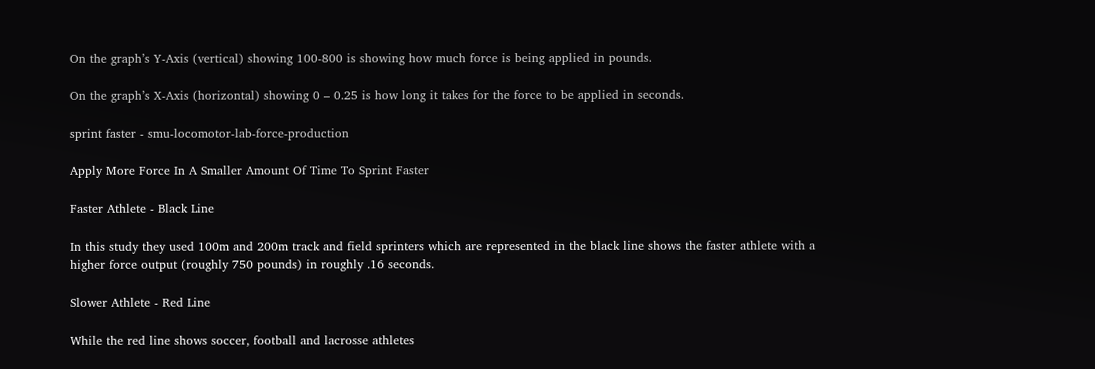On the graph’s Y-Axis (vertical) showing 100-800 is showing how much force is being applied in pounds.

On the graph’s X-Axis (horizontal) showing 0 – 0.25 is how long it takes for the force to be applied in seconds.

sprint faster - smu-locomotor-lab-force-production

Apply More Force In A Smaller Amount Of Time To Sprint Faster

Faster Athlete - Black Line

In this study they used 100m and 200m track and field sprinters which are represented in the black line shows the faster athlete with a higher force output (roughly 750 pounds) in roughly .16 seconds.

Slower Athlete - Red Line

While the red line shows soccer, football and lacrosse athletes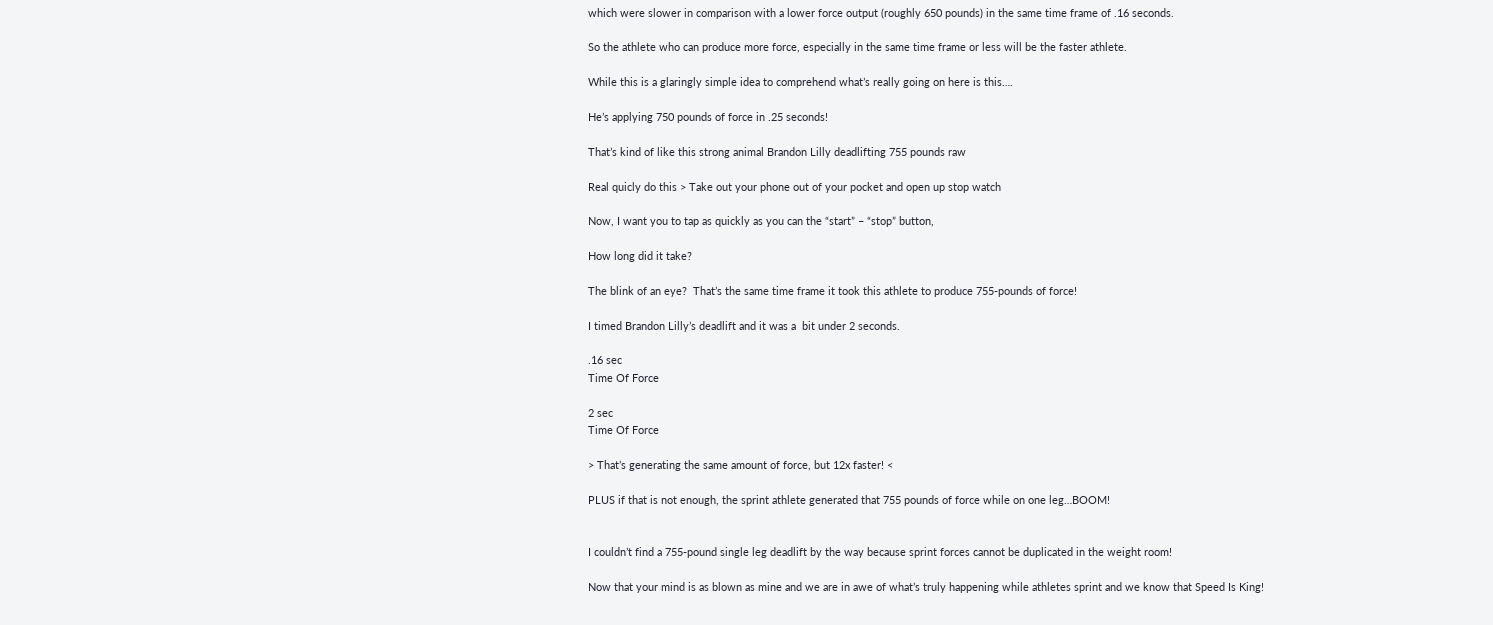which were slower in comparison with a lower force output (roughly 650 pounds) in the same time frame of .16 seconds.

So the athlete who can produce more force, especially in the same time frame or less will be the faster athlete.

While this is a glaringly simple idea to comprehend what’s really going on here is this….

He’s applying 750 pounds of force in .25 seconds!

That’s kind of like this strong animal Brandon Lilly deadlifting 755 pounds raw

Real quicly do this > Take out your phone out of your pocket and open up stop watch

Now, I want you to tap as quickly as you can the “start” – “stop” button,

How long did it take?

The blink of an eye?  That’s the same time frame it took this athlete to produce 755-pounds of force!

I timed Brandon Lilly’s deadlift and it was a  bit under 2 seconds.

.16 sec
Time Of Force

2 sec
Time Of Force

> That’s generating the same amount of force, but 12x faster! <

PLUS if that is not enough, the sprint athlete generated that 755 pounds of force while on one leg…BOOM!


I couldn’t find a 755-pound single leg deadlift by the way because sprint forces cannot be duplicated in the weight room!

Now that your mind is as blown as mine and we are in awe of what’s truly happening while athletes sprint and we know that Speed Is King!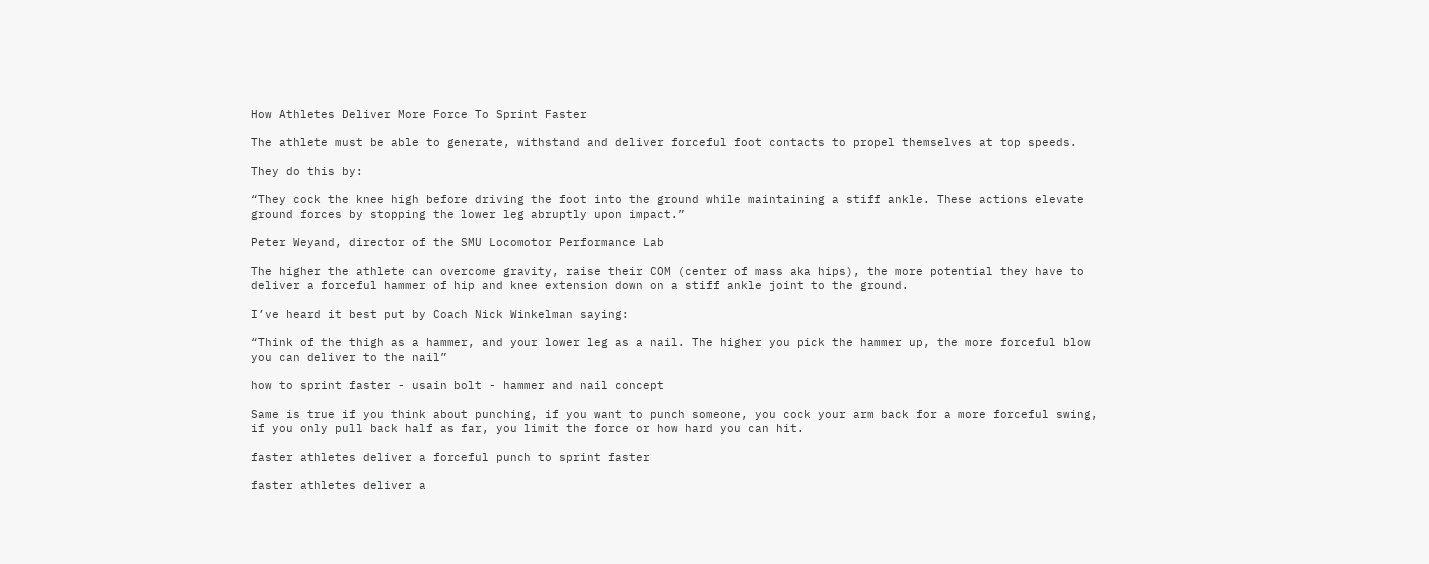How Athletes Deliver More Force To Sprint Faster

The athlete must be able to generate, withstand and deliver forceful foot contacts to propel themselves at top speeds.

They do this by:

“They cock the knee high before driving the foot into the ground while maintaining a stiff ankle. These actions elevate ground forces by stopping the lower leg abruptly upon impact.”

Peter Weyand, director of the SMU Locomotor Performance Lab

The higher the athlete can overcome gravity, raise their COM (center of mass aka hips), the more potential they have to deliver a forceful hammer of hip and knee extension down on a stiff ankle joint to the ground.

I’ve heard it best put by Coach Nick Winkelman saying:

“Think of the thigh as a hammer, and your lower leg as a nail. The higher you pick the hammer up, the more forceful blow you can deliver to the nail”

how to sprint faster - usain bolt - hammer and nail concept

Same is true if you think about punching, if you want to punch someone, you cock your arm back for a more forceful swing, if you only pull back half as far, you limit the force or how hard you can hit.

faster athletes deliver a forceful punch to sprint faster

faster athletes deliver a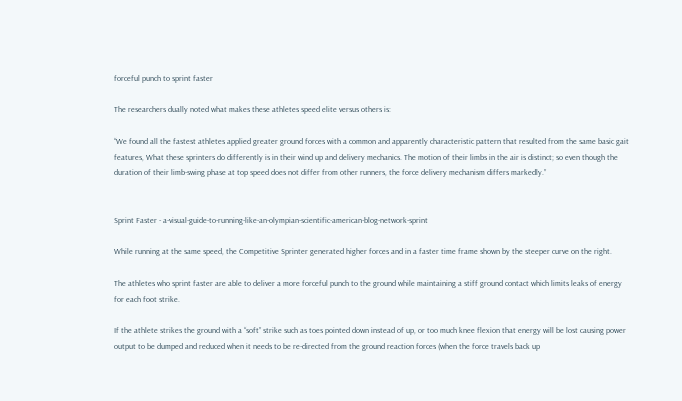forceful punch to sprint faster

The researchers dually noted what makes these athletes speed elite versus others is:

“We found all the fastest athletes applied greater ground forces with a common and apparently characteristic pattern that resulted from the same basic gait features, What these sprinters do differently is in their wind up and delivery mechanics. The motion of their limbs in the air is distinct; so even though the duration of their limb-swing phase at top speed does not differ from other runners, the force delivery mechanism differs markedly.”


Sprint Faster - a-visual-guide-to-running-like-an-olympian-scientific-american-blog-network-sprint

While running at the same speed, the Competitive Sprinter generated higher forces and in a faster time frame shown by the steeper curve on the right.

The athletes who sprint faster are able to deliver a more forceful punch to the ground while maintaining a stiff ground contact which limits leaks of energy for each foot strike.

If the athlete strikes the ground with a “soft” strike such as toes pointed down instead of up, or too much knee flexion that energy will be lost causing power output to be dumped and reduced when it needs to be re-directed from the ground reaction forces (when the force travels back up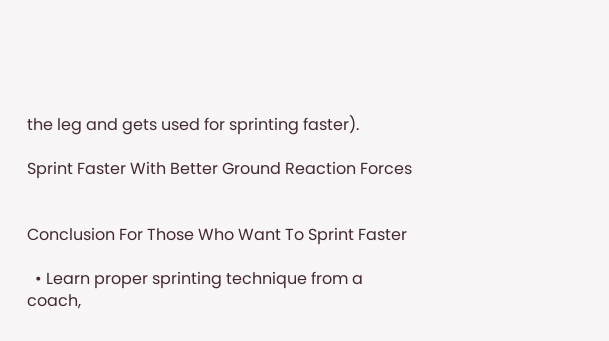the leg and gets used for sprinting faster).

Sprint Faster With Better Ground Reaction Forces


Conclusion For Those Who Want To Sprint Faster

  • Learn proper sprinting technique from a coach,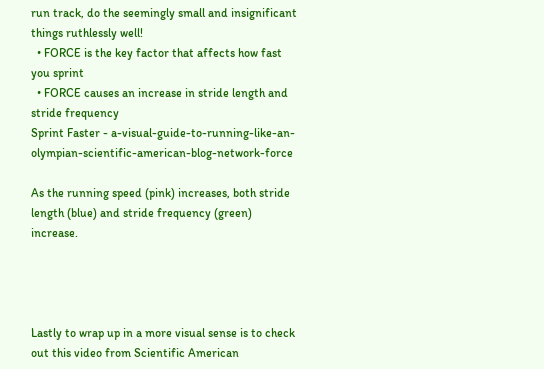run track, do the seemingly small and insignificant things ruthlessly well!
  • FORCE is the key factor that affects how fast you sprint
  • FORCE causes an increase in stride length and stride frequency
Sprint Faster - a-visual-guide-to-running-like-an-olympian-scientific-american-blog-network-force

As the running speed (pink) increases, both stride length (blue) and stride frequency (green) increase.




Lastly to wrap up in a more visual sense is to check out this video from Scientific American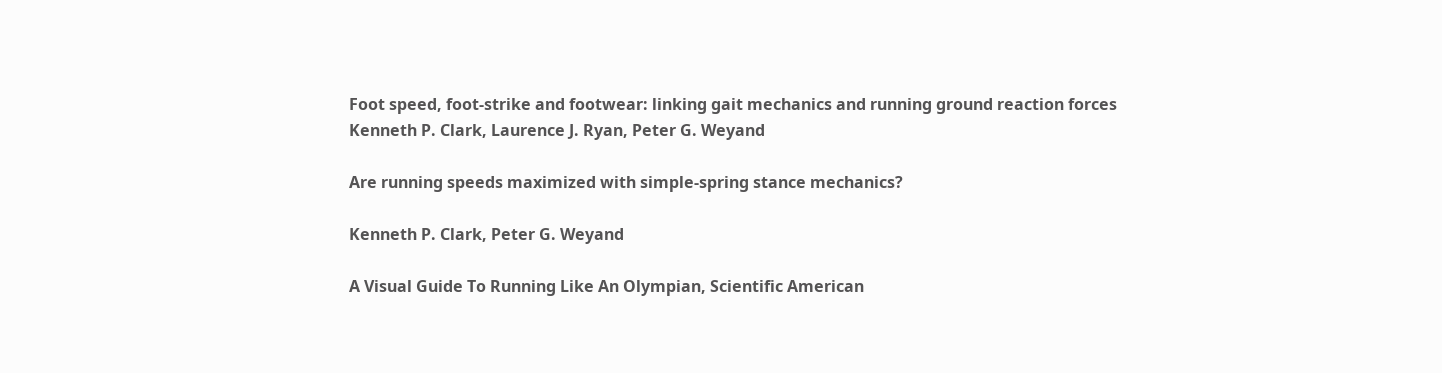Foot speed, foot-strike and footwear: linking gait mechanics and running ground reaction forces
Kenneth P. Clark, Laurence J. Ryan, Peter G. Weyand

Are running speeds maximized with simple-spring stance mechanics?

Kenneth P. Clark, Peter G. Weyand

A Visual Guide To Running Like An Olympian, Scientific American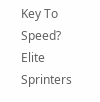Key To Speed? Elite Sprinters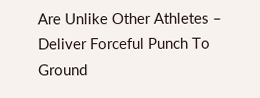Are Unlike Other Athletes – Deliver Forceful Punch To Ground